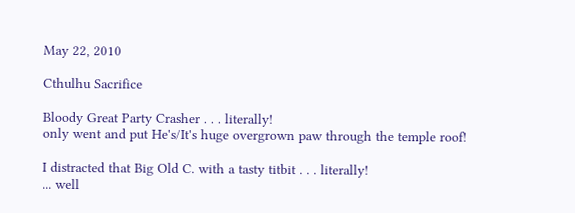May 22, 2010

Cthulhu Sacrifice

Bloody Great Party Crasher . . . literally!
only went and put He's/It's huge overgrown paw through the temple roof!

I distracted that Big Old C. with a tasty titbit . . . literally!
... well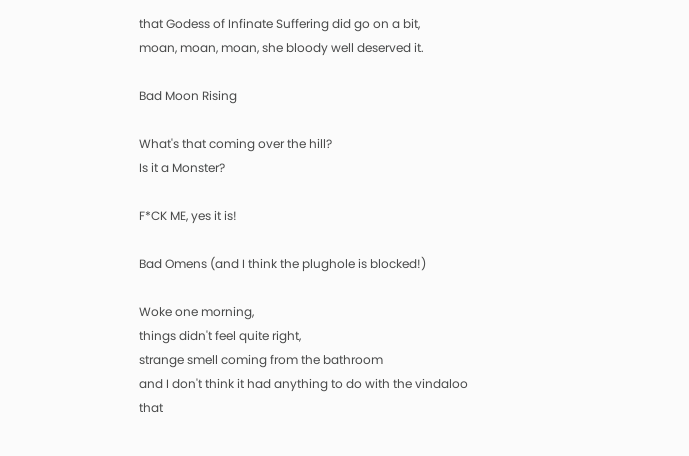that Godess of Infinate Suffering did go on a bit,
moan, moan, moan, she bloody well deserved it.

Bad Moon Rising

What's that coming over the hill?
Is it a Monster?

F*CK ME, yes it is!

Bad Omens (and I think the plughole is blocked!)

Woke one morning,
things didn't feel quite right,
strange smell coming from the bathroom
and I don't think it had anything to do with the vindaloo
that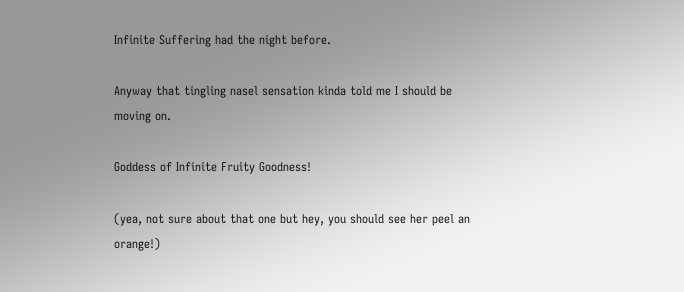Infinite Suffering had the night before.

Anyway that tingling nasel sensation kinda told me I should be moving on.

Goddess of Infinite Fruity Goodness!

(yea, not sure about that one but hey, you should see her peel an orange!)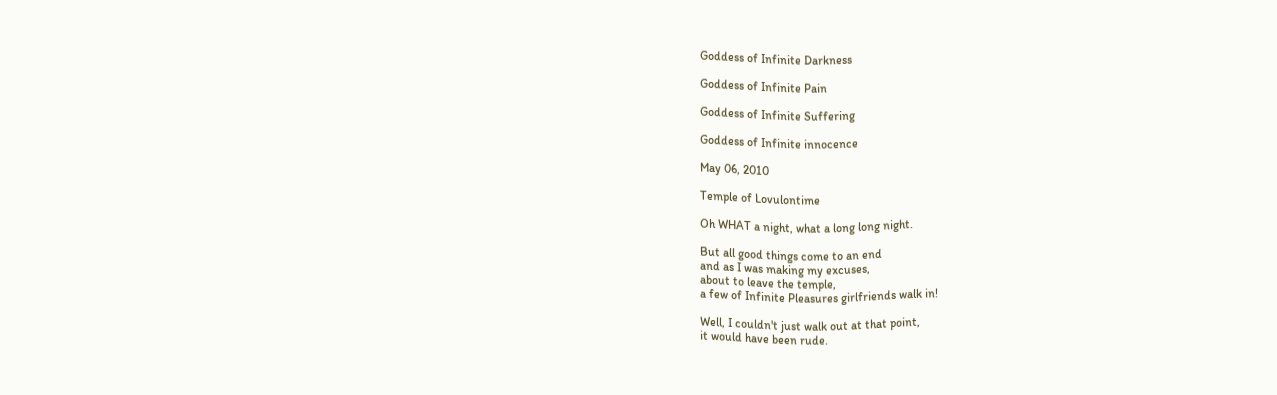Goddess of Infinite Darkness

Goddess of Infinite Pain

Goddess of Infinite Suffering

Goddess of Infinite innocence

May 06, 2010

Temple of Lovulontime

Oh WHAT a night, what a long long night.

But all good things come to an end
and as I was making my excuses,
about to leave the temple,
a few of Infinite Pleasures girlfriends walk in!

Well, I couldn't just walk out at that point,
it would have been rude.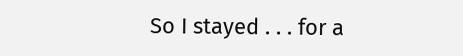So I stayed . . . for a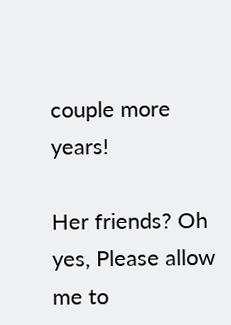couple more years!

Her friends? Oh yes, Please allow me to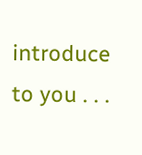introduce to you . . .